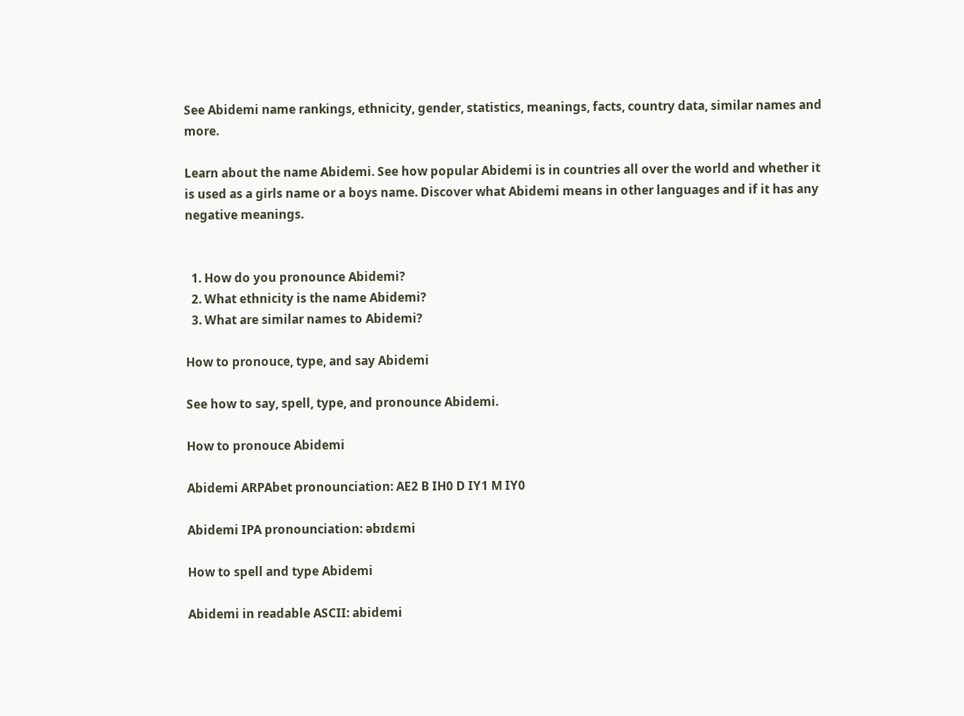See Abidemi name rankings, ethnicity, gender, statistics, meanings, facts, country data, similar names and more.

Learn about the name Abidemi. See how popular Abidemi is in countries all over the world and whether it is used as a girls name or a boys name. Discover what Abidemi means in other languages and if it has any negative meanings.


  1. How do you pronounce Abidemi?
  2. What ethnicity is the name Abidemi?
  3. What are similar names to Abidemi?

How to pronouce, type, and say Abidemi

See how to say, spell, type, and pronounce Abidemi.

How to pronouce Abidemi

Abidemi ARPAbet pronounciation: AE2 B IH0 D IY1 M IY0

Abidemi IPA pronounciation: əbɪdɛmi

How to spell and type Abidemi

Abidemi in readable ASCII: abidemi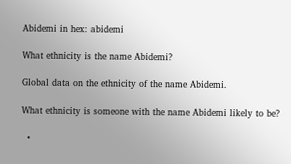Abidemi in hex: abidemi

What ethnicity is the name Abidemi?

Global data on the ethnicity of the name Abidemi.

What ethnicity is someone with the name Abidemi likely to be?

  •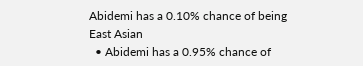Abidemi has a 0.10% chance of being East Asian
  • Abidemi has a 0.95% chance of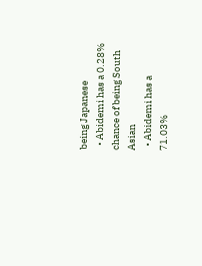being Japanese
  • Abidemi has a 0.28% chance of being South Asian
  • Abidemi has a 71.03%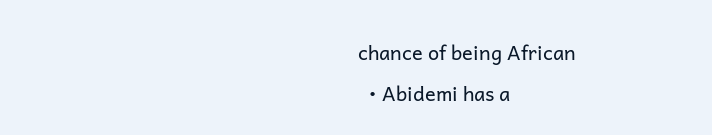chance of being African
  • Abidemi has a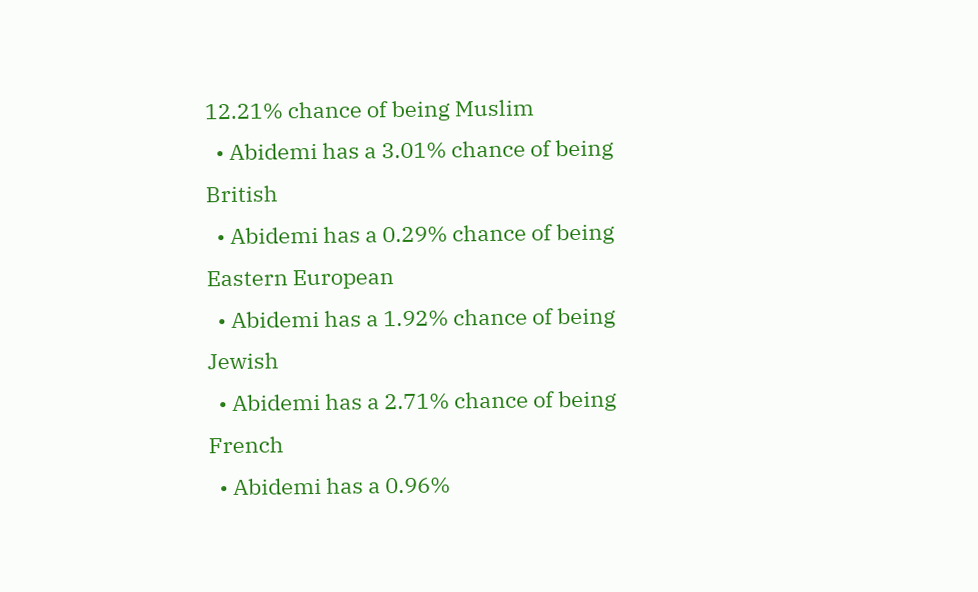12.21% chance of being Muslim
  • Abidemi has a 3.01% chance of being British
  • Abidemi has a 0.29% chance of being Eastern European
  • Abidemi has a 1.92% chance of being Jewish
  • Abidemi has a 2.71% chance of being French
  • Abidemi has a 0.96%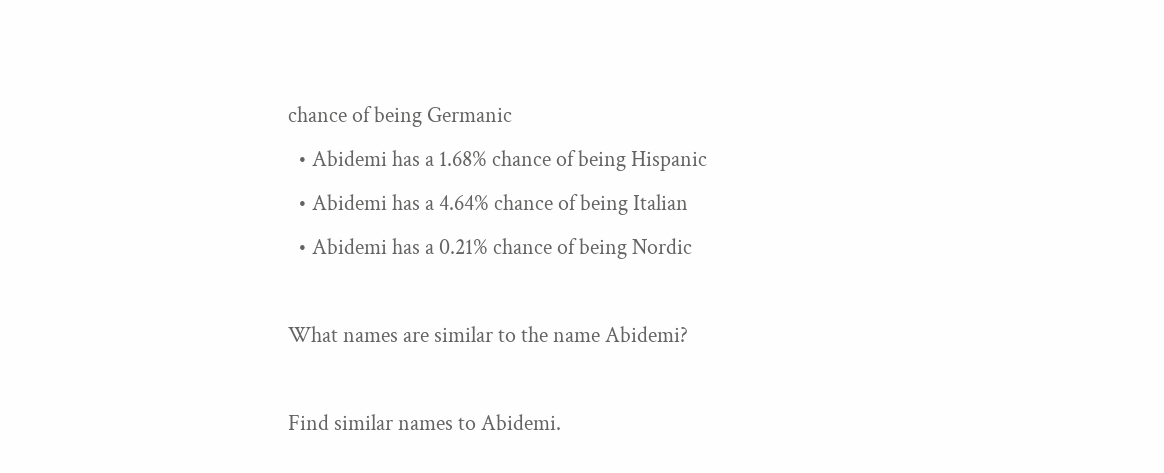chance of being Germanic
  • Abidemi has a 1.68% chance of being Hispanic
  • Abidemi has a 4.64% chance of being Italian
  • Abidemi has a 0.21% chance of being Nordic

What names are similar to the name Abidemi?

Find similar names to Abidemi.